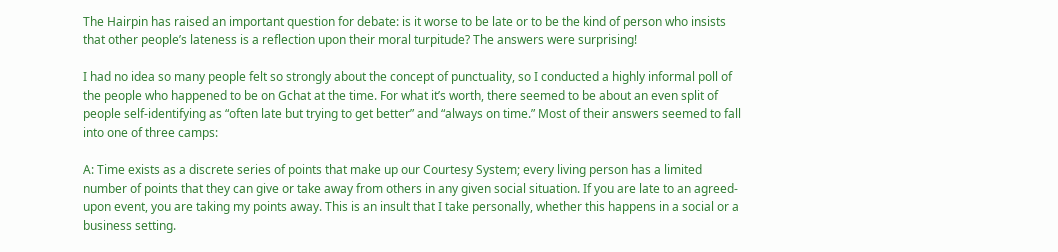The Hairpin has raised an important question for debate: is it worse to be late or to be the kind of person who insists that other people’s lateness is a reflection upon their moral turpitude? The answers were surprising!

I had no idea so many people felt so strongly about the concept of punctuality, so I conducted a highly informal poll of the people who happened to be on Gchat at the time. For what it’s worth, there seemed to be about an even split of people self-identifying as “often late but trying to get better” and “always on time.” Most of their answers seemed to fall into one of three camps:

A: Time exists as a discrete series of points that make up our Courtesy System; every living person has a limited number of points that they can give or take away from others in any given social situation. If you are late to an agreed-upon event, you are taking my points away. This is an insult that I take personally, whether this happens in a social or a business setting.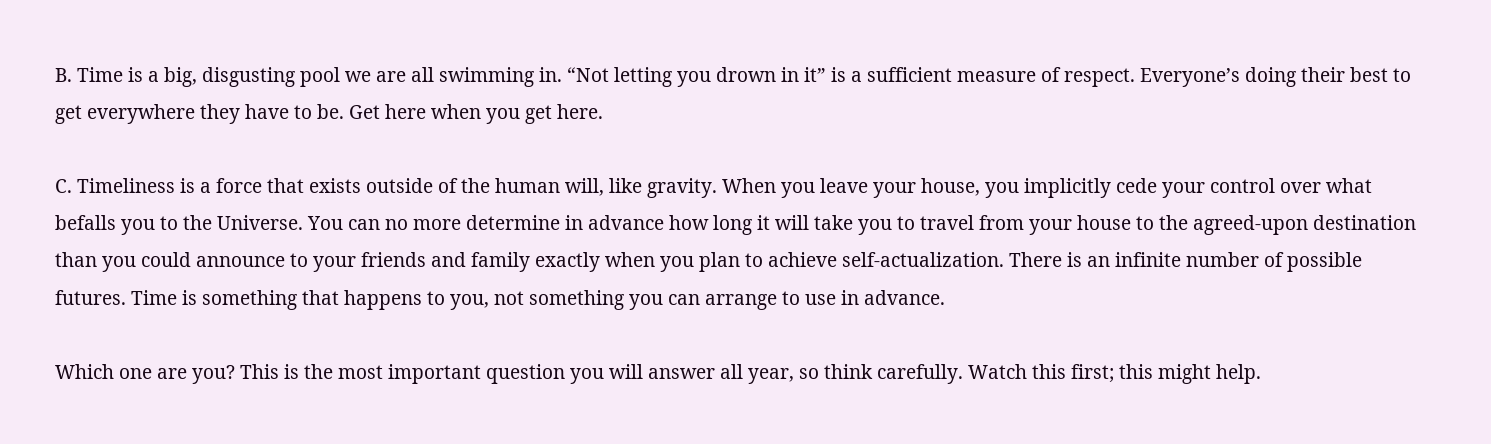B. Time is a big, disgusting pool we are all swimming in. “Not letting you drown in it” is a sufficient measure of respect. Everyone’s doing their best to get everywhere they have to be. Get here when you get here.

C. Timeliness is a force that exists outside of the human will, like gravity. When you leave your house, you implicitly cede your control over what befalls you to the Universe. You can no more determine in advance how long it will take you to travel from your house to the agreed-upon destination than you could announce to your friends and family exactly when you plan to achieve self-actualization. There is an infinite number of possible futures. Time is something that happens to you, not something you can arrange to use in advance.

Which one are you? This is the most important question you will answer all year, so think carefully. Watch this first; this might help.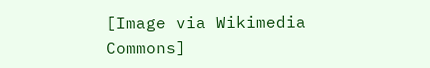[Image via Wikimedia Commons]